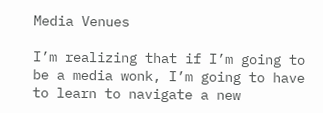Media Venues

I’m realizing that if I’m going to be a media wonk, I’m going to have to learn to navigate a new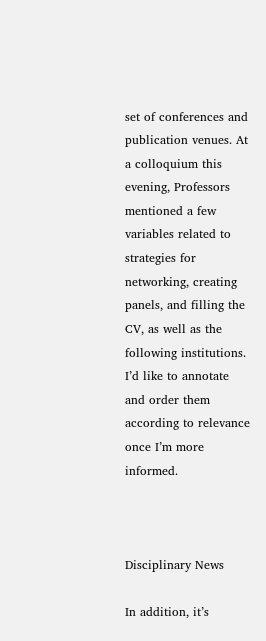set of conferences and publication venues. At a colloquium this evening, Professors mentioned a few variables related to strategies for networking, creating panels, and filling the CV, as well as the following institutions. I’d like to annotate and order them according to relevance once I’m more informed.



Disciplinary News

In addition, it’s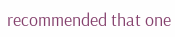recommended that one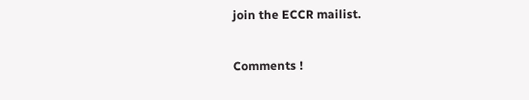join the ECCR mailist.

Comments !